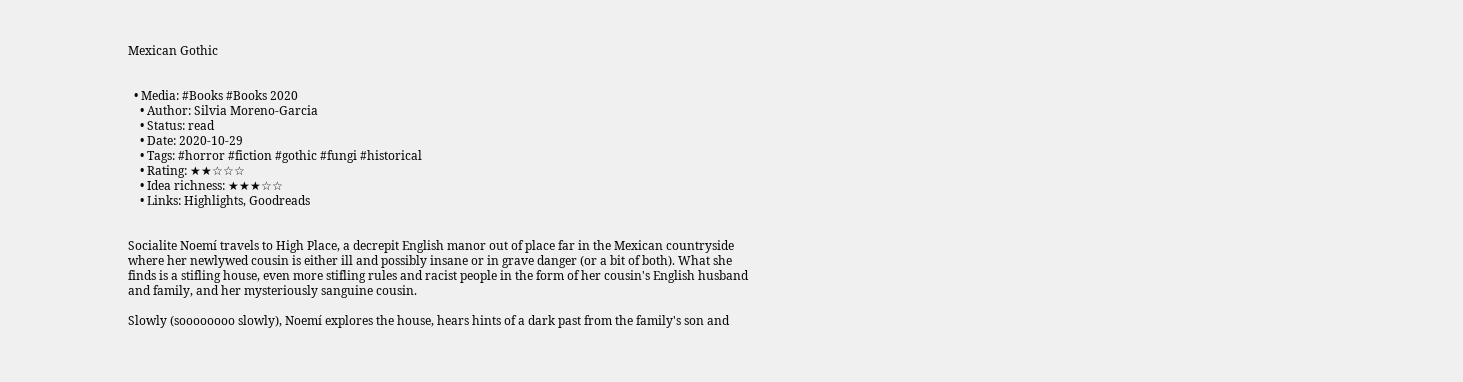Mexican Gothic


  • Media: #Books #Books 2020
    • Author: Silvia Moreno-Garcia
    • Status: read
    • Date: 2020-10-29
    • Tags: #horror #fiction #gothic #fungi #historical
    • Rating: ★★☆☆☆
    • Idea richness: ★★★☆☆
    • Links: Highlights, Goodreads


Socialite Noemí travels to High Place, a decrepit English manor out of place far in the Mexican countryside where her newlywed cousin is either ill and possibly insane or in grave danger (or a bit of both). What she finds is a stifling house, even more stifling rules and racist people in the form of her cousin's English husband and family, and her mysteriously sanguine cousin.

Slowly (soooooooo slowly), Noemí explores the house, hears hints of a dark past from the family's son and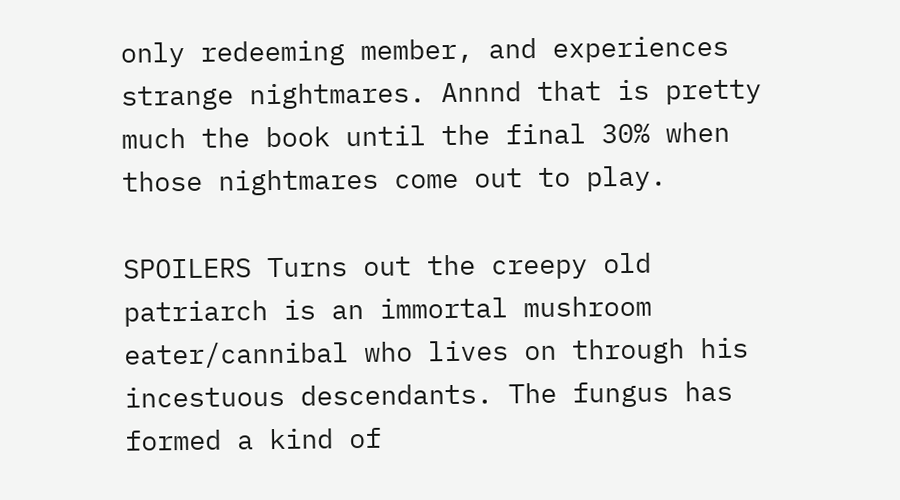only redeeming member, and experiences strange nightmares. Annnd that is pretty much the book until the final 30% when those nightmares come out to play.

SPOILERS Turns out the creepy old patriarch is an immortal mushroom eater/cannibal who lives on through his incestuous descendants. The fungus has formed a kind of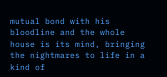mutual bond with his bloodline and the whole house is its mind, bringing the nightmares to life in a kind of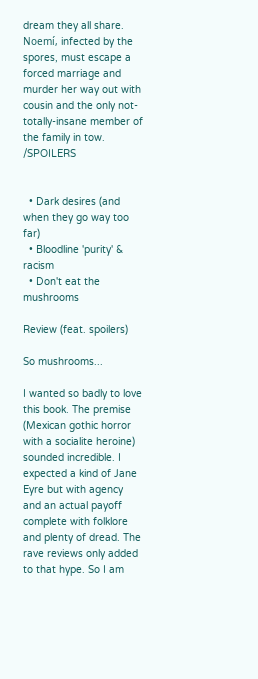dream they all share. Noemí, infected by the spores, must escape a forced marriage and murder her way out with cousin and the only not-totally-insane member of the family in tow. /SPOILERS


  • Dark desires (and when they go way too far)
  • Bloodline 'purity' & racism
  • Don't eat the mushrooms

Review (feat. spoilers)

So mushrooms...

I wanted so badly to love this book. The premise (Mexican gothic horror with a socialite heroine) sounded incredible. I expected a kind of Jane Eyre but with agency and an actual payoff complete with folklore and plenty of dread. The rave reviews only added to that hype. So I am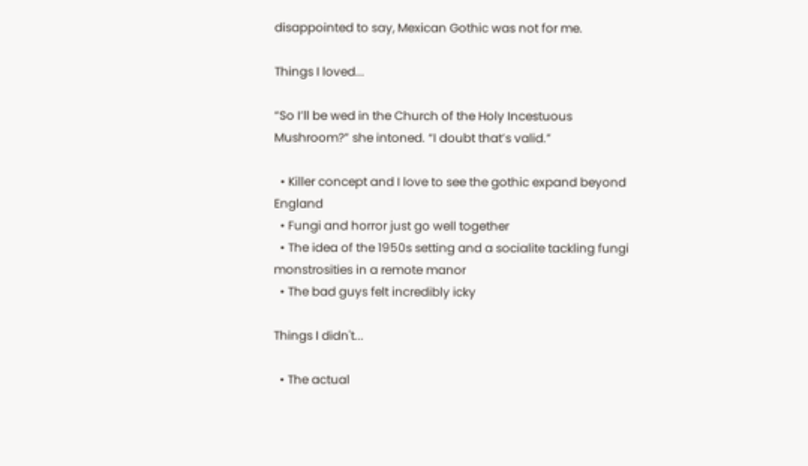disappointed to say, Mexican Gothic was not for me.

Things I loved...

“So I’ll be wed in the Church of the Holy Incestuous Mushroom?” she intoned. “I doubt that’s valid.”

  • Killer concept and I love to see the gothic expand beyond England
  • Fungi and horror just go well together
  • The idea of the 1950s setting and a socialite tackling fungi monstrosities in a remote manor
  • The bad guys felt incredibly icky

Things I didn't...

  • The actual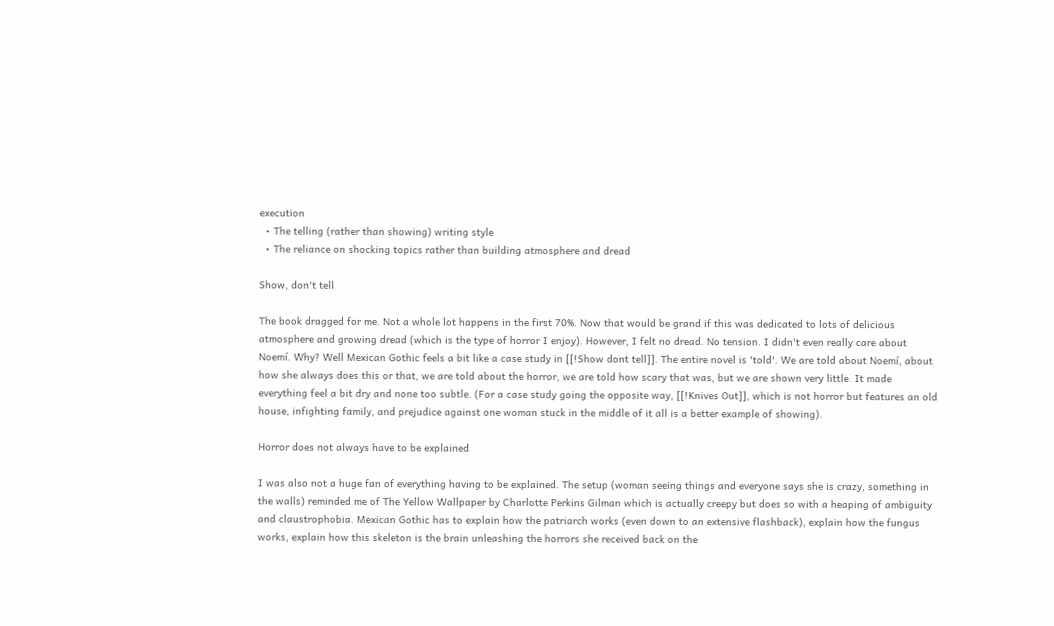execution
  • The telling (rather than showing) writing style
  • The reliance on shocking topics rather than building atmosphere and dread

Show, don't tell

The book dragged for me. Not a whole lot happens in the first 70%. Now that would be grand if this was dedicated to lots of delicious atmosphere and growing dread (which is the type of horror I enjoy). However, I felt no dread. No tension. I didn't even really care about Noemí. Why? Well Mexican Gothic feels a bit like a case study in [[!Show dont tell]]. The entire novel is 'told'. We are told about Noemí, about how she always does this or that, we are told about the horror, we are told how scary that was, but we are shown very little. It made everything feel a bit dry and none too subtle. (For a case study going the opposite way, [[!Knives Out]], which is not horror but features an old house, infighting family, and prejudice against one woman stuck in the middle of it all is a better example of showing).

Horror does not always have to be explained

I was also not a huge fan of everything having to be explained. The setup (woman seeing things and everyone says she is crazy, something in the walls) reminded me of The Yellow Wallpaper by Charlotte Perkins Gilman which is actually creepy but does so with a heaping of ambiguity and claustrophobia. Mexican Gothic has to explain how the patriarch works (even down to an extensive flashback), explain how the fungus works, explain how this skeleton is the brain unleashing the horrors she received back on the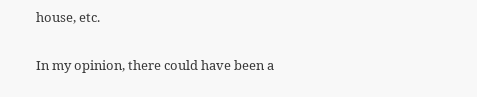house, etc.

In my opinion, there could have been a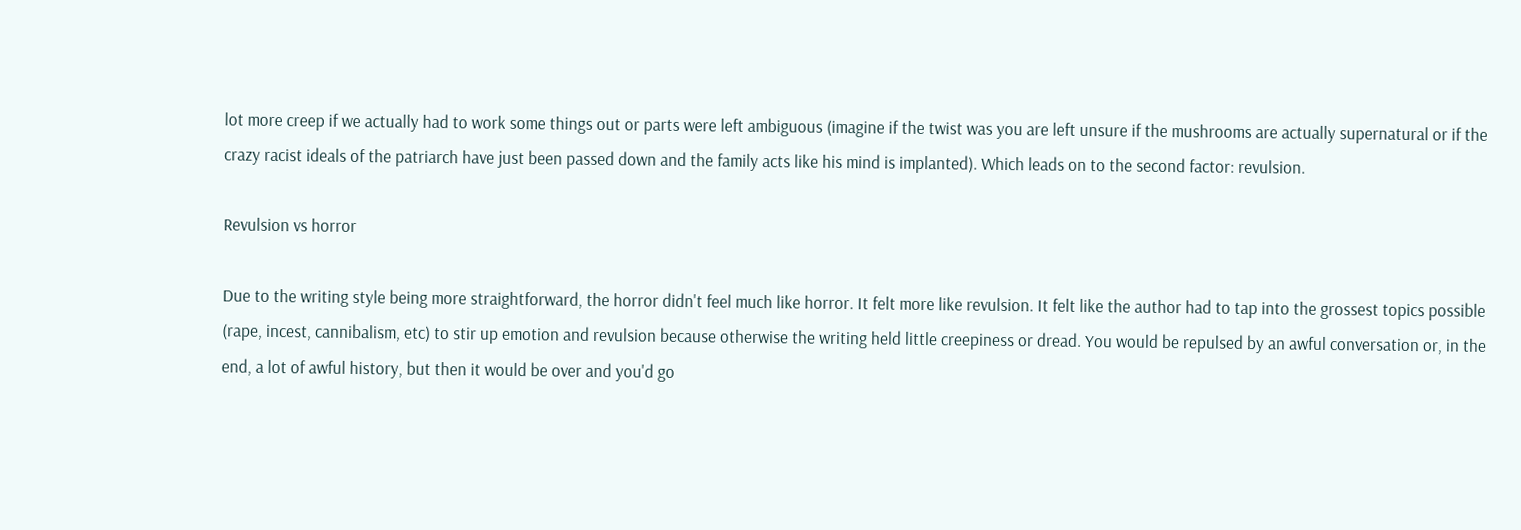lot more creep if we actually had to work some things out or parts were left ambiguous (imagine if the twist was you are left unsure if the mushrooms are actually supernatural or if the crazy racist ideals of the patriarch have just been passed down and the family acts like his mind is implanted). Which leads on to the second factor: revulsion.

Revulsion vs horror

Due to the writing style being more straightforward, the horror didn't feel much like horror. It felt more like revulsion. It felt like the author had to tap into the grossest topics possible (rape, incest, cannibalism, etc) to stir up emotion and revulsion because otherwise the writing held little creepiness or dread. You would be repulsed by an awful conversation or, in the end, a lot of awful history, but then it would be over and you'd go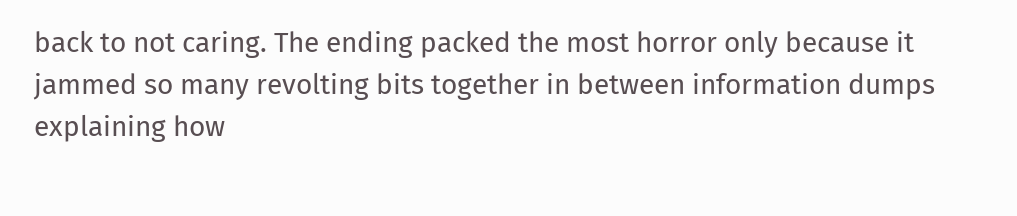back to not caring. The ending packed the most horror only because it jammed so many revolting bits together in between information dumps explaining how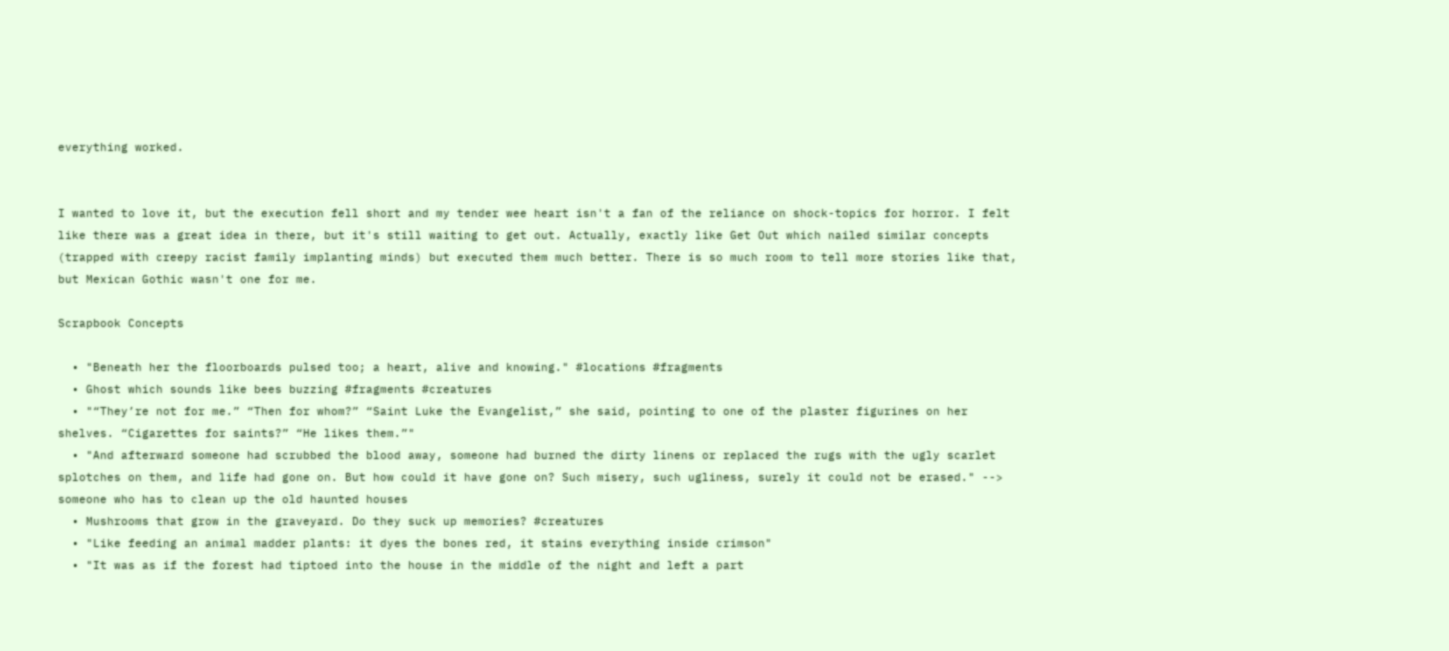everything worked.


I wanted to love it, but the execution fell short and my tender wee heart isn't a fan of the reliance on shock-topics for horror. I felt like there was a great idea in there, but it's still waiting to get out. Actually, exactly like Get Out which nailed similar concepts (trapped with creepy racist family implanting minds) but executed them much better. There is so much room to tell more stories like that, but Mexican Gothic wasn't one for me.

Scrapbook Concepts

  • "Beneath her the floorboards pulsed too; a heart, alive and knowing." #locations #fragments
  • Ghost which sounds like bees buzzing #fragments #creatures
  • "“They’re not for me.” “Then for whom?” “Saint Luke the Evangelist,” she said, pointing to one of the plaster figurines on her shelves. “Cigarettes for saints?” “He likes them.”"
  • "And afterward someone had scrubbed the blood away, someone had burned the dirty linens or replaced the rugs with the ugly scarlet splotches on them, and life had gone on. But how could it have gone on? Such misery, such ugliness, surely it could not be erased." --> someone who has to clean up the old haunted houses
  • Mushrooms that grow in the graveyard. Do they suck up memories? #creatures
  • "Like feeding an animal madder plants: it dyes the bones red, it stains everything inside crimson"
  • "It was as if the forest had tiptoed into the house in the middle of the night and left a part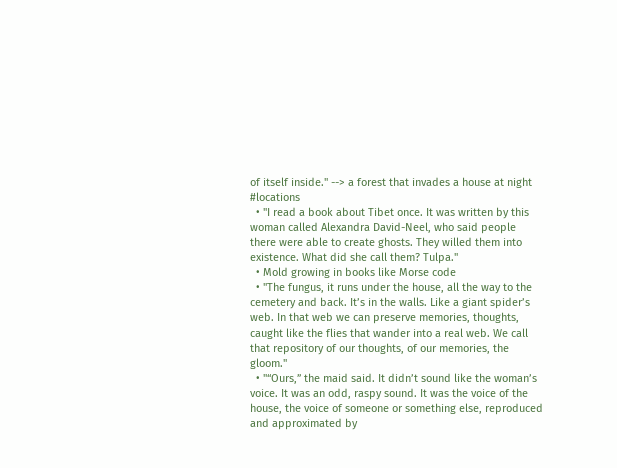of itself inside." --> a forest that invades a house at night #locations
  • "I read a book about Tibet once. It was written by this woman called Alexandra David-Neel, who said people there were able to create ghosts. They willed them into existence. What did she call them? Tulpa."
  • Mold growing in books like Morse code
  • "The fungus, it runs under the house, all the way to the cemetery and back. It’s in the walls. Like a giant spider’s web. In that web we can preserve memories, thoughts, caught like the flies that wander into a real web. We call that repository of our thoughts, of our memories, the gloom."
  • "“Ours,” the maid said. It didn’t sound like the woman’s voice. It was an odd, raspy sound. It was the voice of the house, the voice of someone or something else, reproduced and approximated by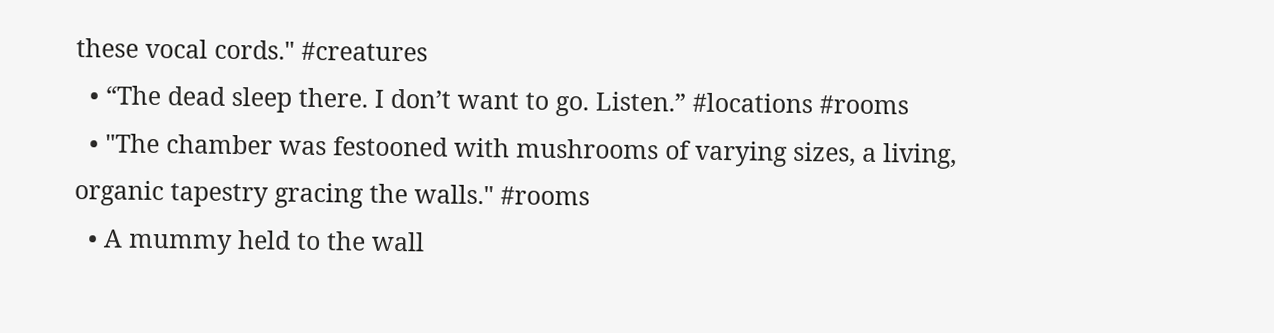these vocal cords." #creatures
  • “The dead sleep there. I don’t want to go. Listen.” #locations #rooms
  • "The chamber was festooned with mushrooms of varying sizes, a living, organic tapestry gracing the walls." #rooms
  • A mummy held to the wall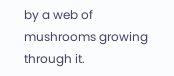by a web of mushrooms growing through it.